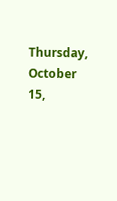Thursday, October 15,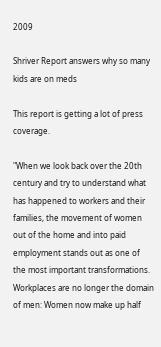2009

Shriver Report answers why so many kids are on meds

This report is getting a lot of press coverage.

"When we look back over the 20th century and try to understand what has happened to workers and their families, the movement of women out of the home and into paid employment stands out as one of the most important transformations. Workplaces are no longer the domain of men: Women now make up half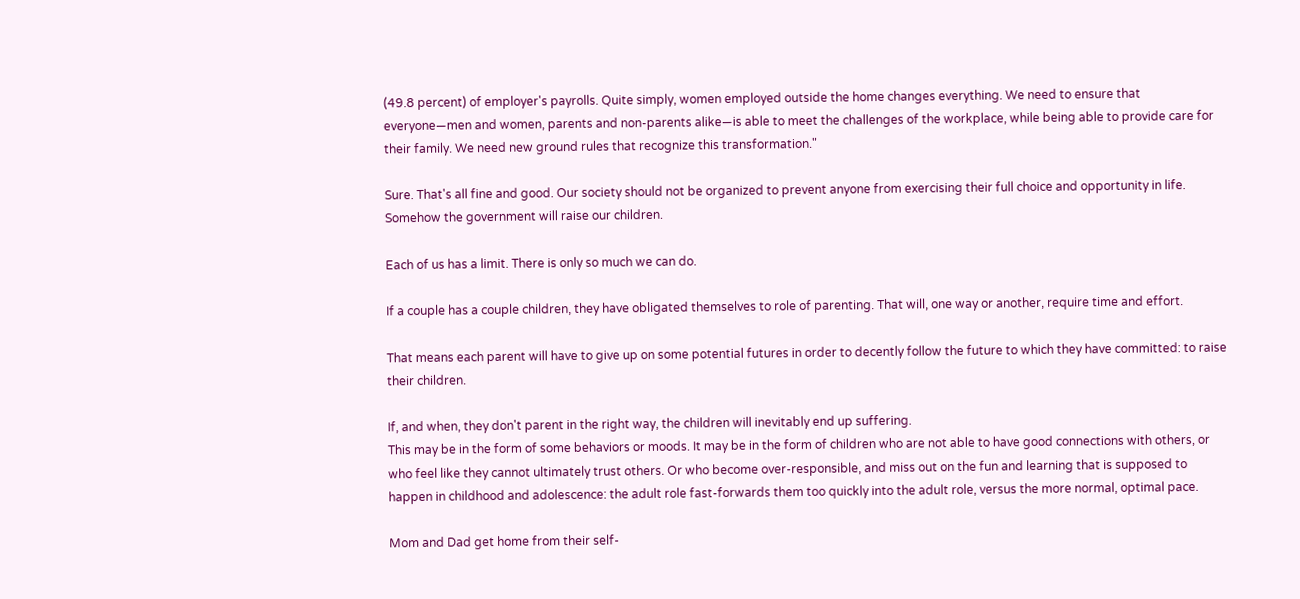(49.8 percent) of employer's payrolls. Quite simply, women employed outside the home changes everything. We need to ensure that everyone—men and women, parents and non-parents alike—is able to meet the challenges of the workplace, while being able to provide care for their family. We need new ground rules that recognize this transformation."

Sure. That's all fine and good. Our society should not be organized to prevent anyone from exercising their full choice and opportunity in life. Somehow the government will raise our children.

Each of us has a limit. There is only so much we can do.

If a couple has a couple children, they have obligated themselves to role of parenting. That will, one way or another, require time and effort.

That means each parent will have to give up on some potential futures in order to decently follow the future to which they have committed: to raise their children.

If, and when, they don't parent in the right way, the children will inevitably end up suffering.
This may be in the form of some behaviors or moods. It may be in the form of children who are not able to have good connections with others, or who feel like they cannot ultimately trust others. Or who become over-responsible, and miss out on the fun and learning that is supposed to happen in childhood and adolescence: the adult role fast-forwards them too quickly into the adult role, versus the more normal, optimal pace.

Mom and Dad get home from their self-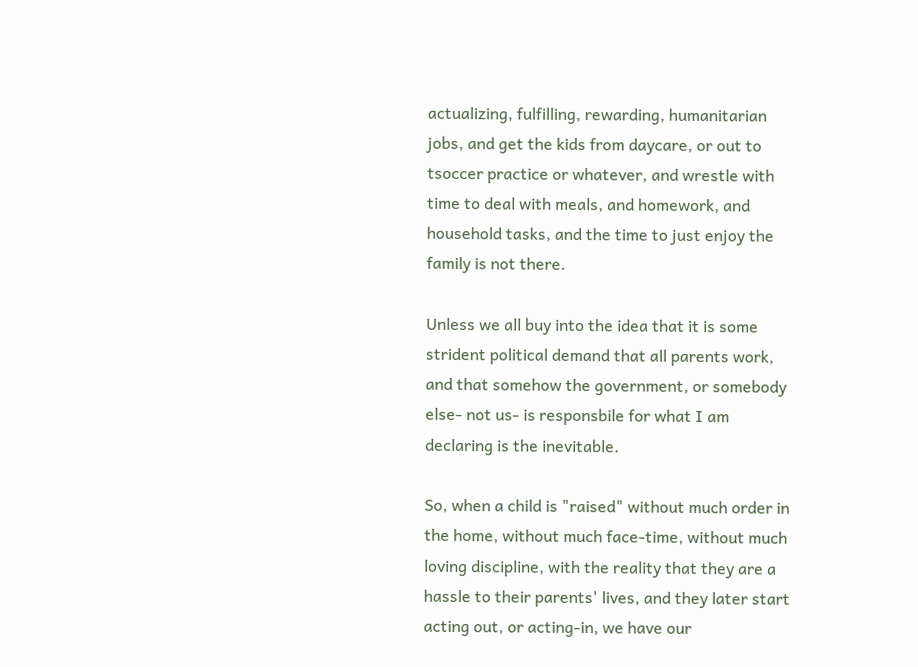actualizing, fulfilling, rewarding, humanitarian jobs, and get the kids from daycare, or out to tsoccer practice or whatever, and wrestle with time to deal with meals, and homework, and household tasks, and the time to just enjoy the family is not there.

Unless we all buy into the idea that it is some strident political demand that all parents work, and that somehow the government, or somebody else- not us- is responsbile for what I am declaring is the inevitable.

So, when a child is "raised" without much order in the home, without much face-time, without much loving discipline, with the reality that they are a hassle to their parents' lives, and they later start acting out, or acting-in, we have our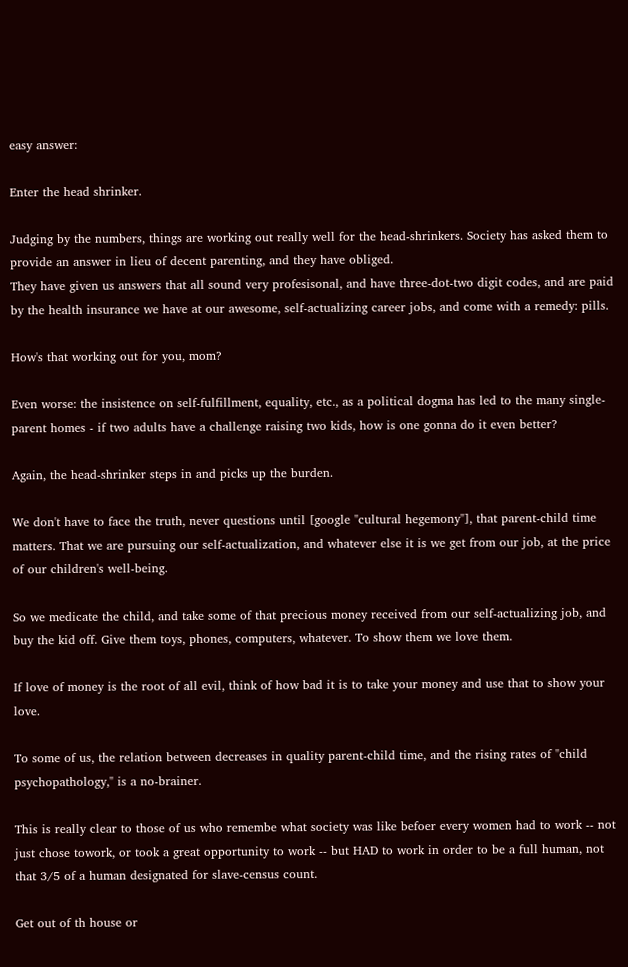easy answer:

Enter the head shrinker.

Judging by the numbers, things are working out really well for the head-shrinkers. Society has asked them to provide an answer in lieu of decent parenting, and they have obliged.
They have given us answers that all sound very profesisonal, and have three-dot-two digit codes, and are paid by the health insurance we have at our awesome, self-actualizing career jobs, and come with a remedy: pills.

How's that working out for you, mom?

Even worse: the insistence on self-fulfillment, equality, etc., as a political dogma has led to the many single-parent homes - if two adults have a challenge raising two kids, how is one gonna do it even better?

Again, the head-shrinker steps in and picks up the burden.

We don't have to face the truth, never questions until [google "cultural hegemony"], that parent-child time matters. That we are pursuing our self-actualization, and whatever else it is we get from our job, at the price of our children's well-being.

So we medicate the child, and take some of that precious money received from our self-actualizing job, and buy the kid off. Give them toys, phones, computers, whatever. To show them we love them.

If love of money is the root of all evil, think of how bad it is to take your money and use that to show your love.

To some of us, the relation between decreases in quality parent-child time, and the rising rates of "child psychopathology," is a no-brainer.

This is really clear to those of us who remembe what society was like befoer every women had to work -- not just chose towork, or took a great opportunity to work -- but HAD to work in order to be a full human, not that 3/5 of a human designated for slave-census count.

Get out of th house or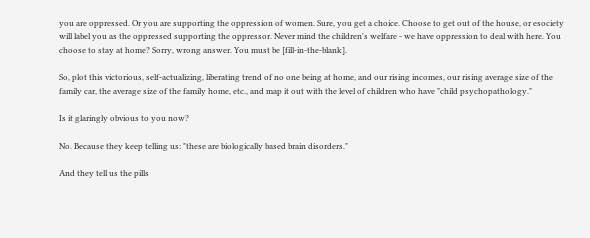you are oppressed. Or you are supporting the oppression of women. Sure, you get a choice. Choose to get out of the house, or esociety will label you as the oppressed supporting the oppressor. Never mind the children's welfare - we have oppression to deal with here. You choose to stay at home? Sorry, wrong answer. You must be [fill-in-the-blank].

So, plot this victorious, self-actualizing, liberating trend of no one being at home, and our rising incomes, our rising average size of the family car, the average size of the family home, etc., and map it out with the level of children who have "child psychopathology."

Is it glaringly obvious to you now?

No. Because they keep telling us: "these are biologically based brain disorders."

And they tell us the pills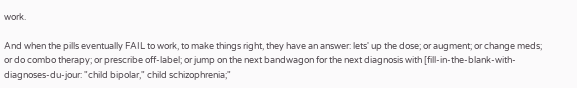work.

And when the pills eventually FAIL to work, to make things right, they have an answer: lets' up the dose; or augment; or change meds; or do combo therapy; or prescribe off-label; or jump on the next bandwagon for the next diagnosis with [fill-in-the-blank-with-diagnoses-du-jour: "child bipolar," child schizophrenia;"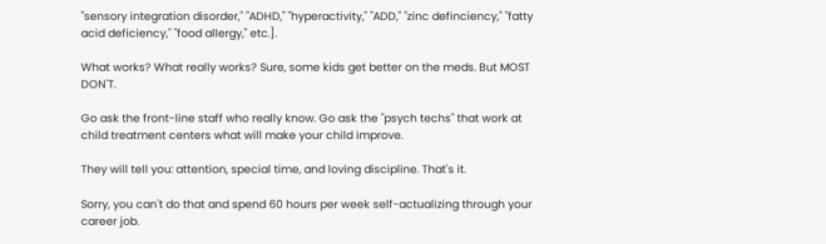"sensory integration disorder," "ADHD," "hyperactivity," "ADD," "zinc definciency," "fatty acid deficiency," "food allergy," etc.].

What works? What really works? Sure, some kids get better on the meds. But MOST DON'T.

Go ask the front-line staff who really know. Go ask the "psych techs" that work at child treatment centers what will make your child improve.

They will tell you: attention, special time, and loving discipline. That's it.

Sorry, you can't do that and spend 60 hours per week self-actualizing through your career job.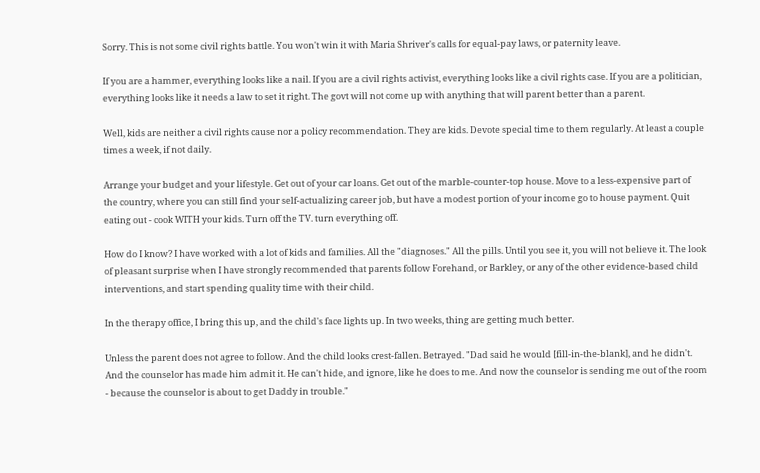Sorry. This is not some civil rights battle. You won't win it with Maria Shriver's calls for equal-pay laws, or paternity leave.

If you are a hammer, everything looks like a nail. If you are a civil rights activist, everything looks like a civil rights case. If you are a politician, everything looks like it needs a law to set it right. The govt will not come up with anything that will parent better than a parent.

Well, kids are neither a civil rights cause nor a policy recommendation. They are kids. Devote special time to them regularly. At least a couple times a week, if not daily.

Arrange your budget and your lifestyle. Get out of your car loans. Get out of the marble-counter-top house. Move to a less-expensive part of the country, where you can still find your self-actualizing career job, but have a modest portion of your income go to house payment. Quit eating out - cook WITH your kids. Turn off the TV. turn everything off.

How do I know? I have worked with a lot of kids and families. All the "diagnoses." All the pills. Until you see it, you will not believe it. The look of pleasant surprise when I have strongly recommended that parents follow Forehand, or Barkley, or any of the other evidence-based child interventions, and start spending quality time with their child.

In the therapy office, I bring this up, and the child's face lights up. In two weeks, thing are getting much better.

Unless the parent does not agree to follow. And the child looks crest-fallen. Betrayed. "Dad said he would [fill-in-the-blank], and he didn't. And the counselor has made him admit it. He can't hide, and ignore, like he does to me. And now the counselor is sending me out of the room - because the counselor is about to get Daddy in trouble."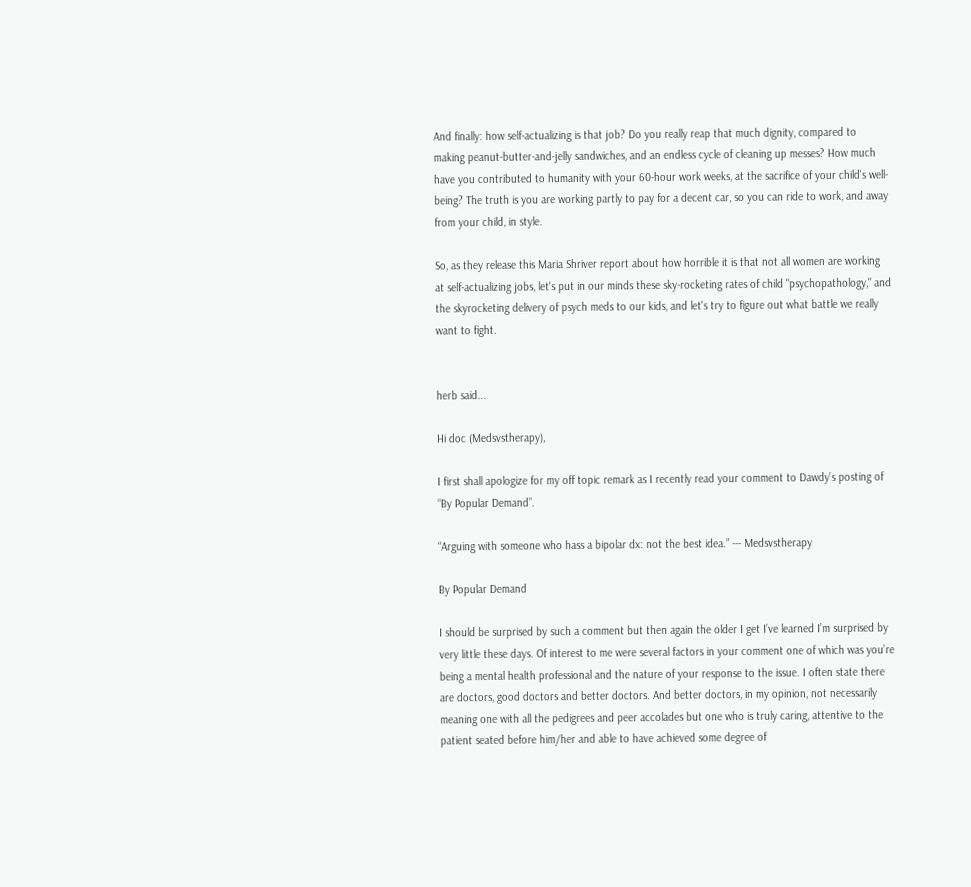And finally: how self-actualizing is that job? Do you really reap that much dignity, compared to making peanut-butter-and-jelly sandwiches, and an endless cycle of cleaning up messes? How much have you contributed to humanity with your 60-hour work weeks, at the sacrifice of your child's well-being? The truth is you are working partly to pay for a decent car, so you can ride to work, and away from your child, in style.

So, as they release this Maria Shriver report about how horrible it is that not all women are working at self-actualizing jobs, let's put in our minds these sky-rocketing rates of child "psychopathology," and the skyrocketing delivery of psych meds to our kids, and let's try to figure out what battle we really want to fight.


herb said...

Hi doc (Medsvstherapy),

I first shall apologize for my off topic remark as I recently read your comment to Dawdy’s posting of “By Popular Demand”.

“Arguing with someone who hass a bipolar dx: not the best idea.” --- Medsvstherapy

By Popular Demand

I should be surprised by such a comment but then again the older I get I’ve learned I’m surprised by very little these days. Of interest to me were several factors in your comment one of which was you’re being a mental health professional and the nature of your response to the issue. I often state there are doctors, good doctors and better doctors. And better doctors, in my opinion, not necessarily meaning one with all the pedigrees and peer accolades but one who is truly caring, attentive to the patient seated before him/her and able to have achieved some degree of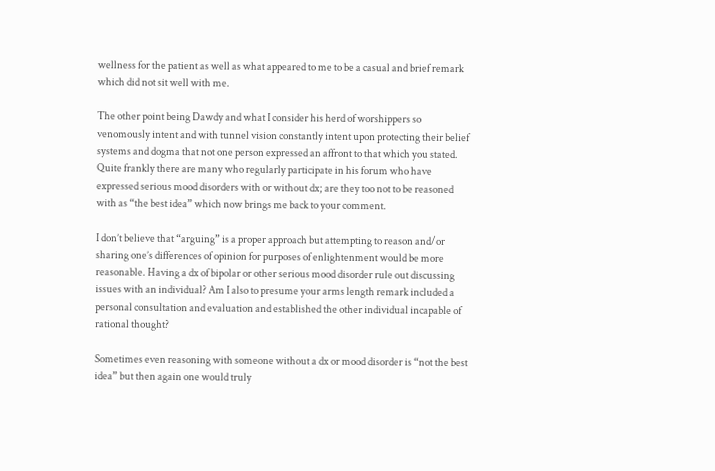wellness for the patient as well as what appeared to me to be a casual and brief remark which did not sit well with me.

The other point being Dawdy and what I consider his herd of worshippers so venomously intent and with tunnel vision constantly intent upon protecting their belief systems and dogma that not one person expressed an affront to that which you stated. Quite frankly there are many who regularly participate in his forum who have expressed serious mood disorders with or without dx; are they too not to be reasoned with as “the best idea” which now brings me back to your comment.

I don’t believe that “arguing” is a proper approach but attempting to reason and/or sharing one’s differences of opinion for purposes of enlightenment would be more reasonable. Having a dx of bipolar or other serious mood disorder rule out discussing issues with an individual? Am I also to presume your arms length remark included a personal consultation and evaluation and established the other individual incapable of rational thought?

Sometimes even reasoning with someone without a dx or mood disorder is “not the best idea” but then again one would truly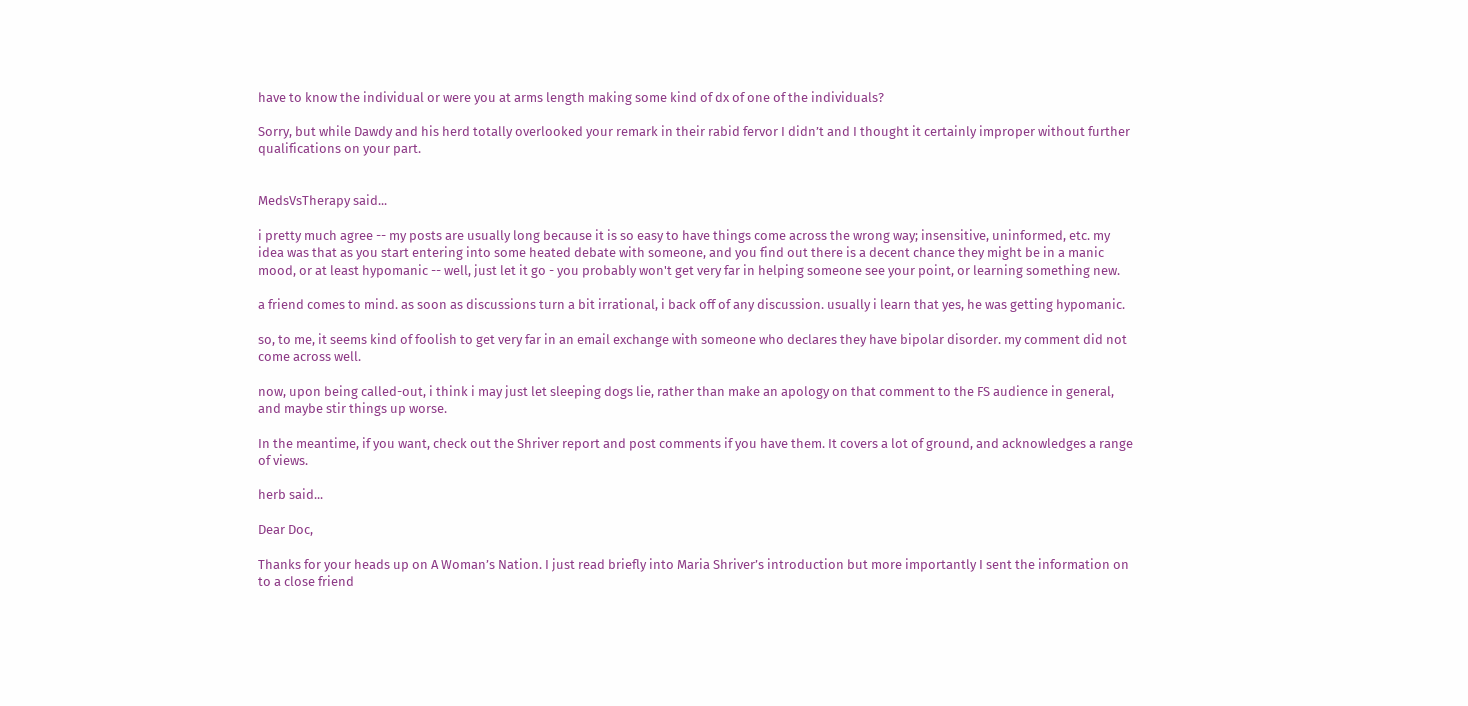have to know the individual or were you at arms length making some kind of dx of one of the individuals?

Sorry, but while Dawdy and his herd totally overlooked your remark in their rabid fervor I didn’t and I thought it certainly improper without further qualifications on your part.


MedsVsTherapy said...

i pretty much agree -- my posts are usually long because it is so easy to have things come across the wrong way; insensitive, uninformed, etc. my idea was that as you start entering into some heated debate with someone, and you find out there is a decent chance they might be in a manic mood, or at least hypomanic -- well, just let it go - you probably won't get very far in helping someone see your point, or learning something new.

a friend comes to mind. as soon as discussions turn a bit irrational, i back off of any discussion. usually i learn that yes, he was getting hypomanic.

so, to me, it seems kind of foolish to get very far in an email exchange with someone who declares they have bipolar disorder. my comment did not come across well.

now, upon being called-out, i think i may just let sleeping dogs lie, rather than make an apology on that comment to the FS audience in general, and maybe stir things up worse.

In the meantime, if you want, check out the Shriver report and post comments if you have them. It covers a lot of ground, and acknowledges a range of views.

herb said...

Dear Doc,

Thanks for your heads up on A Woman’s Nation. I just read briefly into Maria Shriver’s introduction but more importantly I sent the information on to a close friend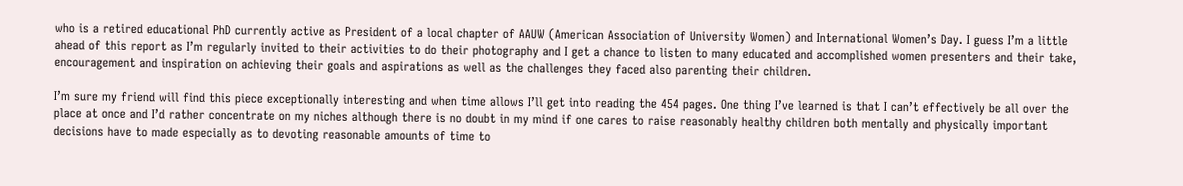who is a retired educational PhD currently active as President of a local chapter of AAUW (American Association of University Women) and International Women’s Day. I guess I’m a little ahead of this report as I’m regularly invited to their activities to do their photography and I get a chance to listen to many educated and accomplished women presenters and their take, encouragement and inspiration on achieving their goals and aspirations as well as the challenges they faced also parenting their children.

I’m sure my friend will find this piece exceptionally interesting and when time allows I’ll get into reading the 454 pages. One thing I’ve learned is that I can’t effectively be all over the place at once and I’d rather concentrate on my niches although there is no doubt in my mind if one cares to raise reasonably healthy children both mentally and physically important decisions have to made especially as to devoting reasonable amounts of time to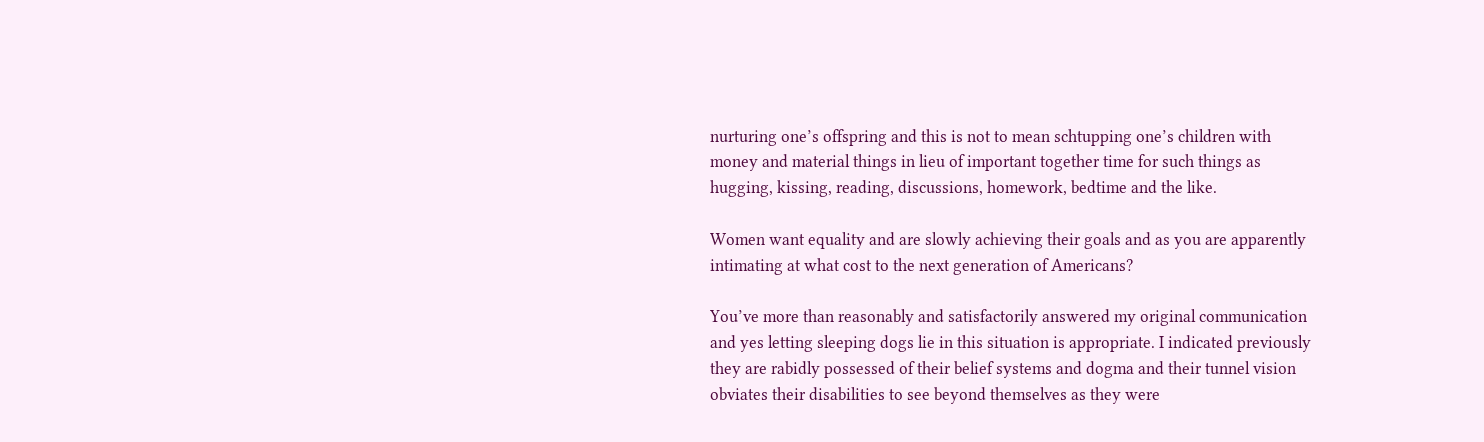nurturing one’s offspring and this is not to mean schtupping one’s children with money and material things in lieu of important together time for such things as hugging, kissing, reading, discussions, homework, bedtime and the like.

Women want equality and are slowly achieving their goals and as you are apparently intimating at what cost to the next generation of Americans?

You’ve more than reasonably and satisfactorily answered my original communication and yes letting sleeping dogs lie in this situation is appropriate. I indicated previously they are rabidly possessed of their belief systems and dogma and their tunnel vision obviates their disabilities to see beyond themselves as they were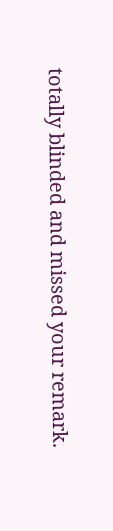totally blinded and missed your remark.